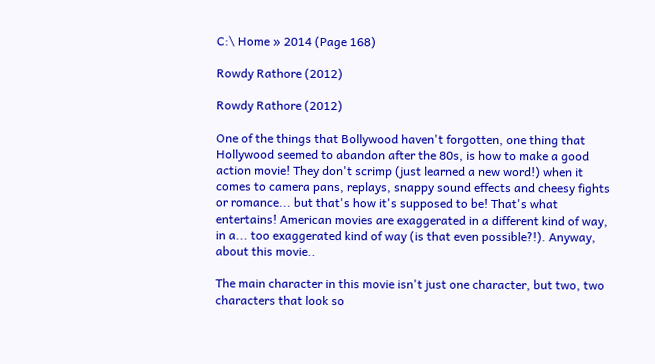C:\ Home » 2014 (Page 168)

Rowdy Rathore (2012)

Rowdy Rathore (2012)

One of the things that Bollywood haven't forgotten, one thing that Hollywood seemed to abandon after the 80s, is how to make a good action movie! They don't scrimp (just learned a new word!) when it comes to camera pans, replays, snappy sound effects and cheesy fights or romance... but that's how it's supposed to be! That's what entertains! American movies are exaggerated in a different kind of way, in a... too exaggerated kind of way (is that even possible?!). Anyway, about this movie..

The main character in this movie isn't just one character, but two, two characters that look so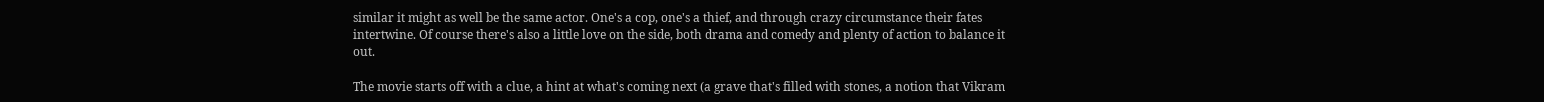similar it might as well be the same actor. One's a cop, one's a thief, and through crazy circumstance their fates intertwine. Of course there's also a little love on the side, both drama and comedy and plenty of action to balance it out.

The movie starts off with a clue, a hint at what's coming next (a grave that's filled with stones, a notion that Vikram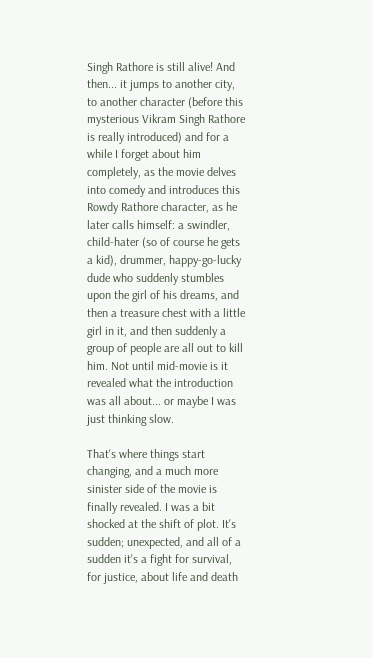Singh Rathore is still alive! And then... it jumps to another city, to another character (before this mysterious Vikram Singh Rathore is really introduced) and for a while I forget about him completely, as the movie delves into comedy and introduces this Rowdy Rathore character, as he later calls himself: a swindler, child-hater (so of course he gets a kid), drummer, happy-go-lucky dude who suddenly stumbles upon the girl of his dreams, and then a treasure chest with a little girl in it, and then suddenly a group of people are all out to kill him. Not until mid-movie is it revealed what the introduction was all about... or maybe I was just thinking slow.

That's where things start changing, and a much more sinister side of the movie is finally revealed. I was a bit shocked at the shift of plot. It's sudden; unexpected, and all of a sudden it's a fight for survival, for justice, about life and death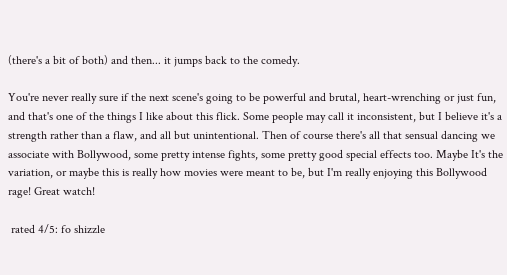(there's a bit of both) and then... it jumps back to the comedy.

You're never really sure if the next scene's going to be powerful and brutal, heart-wrenching or just fun, and that's one of the things I like about this flick. Some people may call it inconsistent, but I believe it's a strength rather than a flaw, and all but unintentional. Then of course there's all that sensual dancing we associate with Bollywood, some pretty intense fights, some pretty good special effects too. Maybe It's the variation, or maybe this is really how movies were meant to be, but I'm really enjoying this Bollywood rage! Great watch!

 rated 4/5: fo shizzle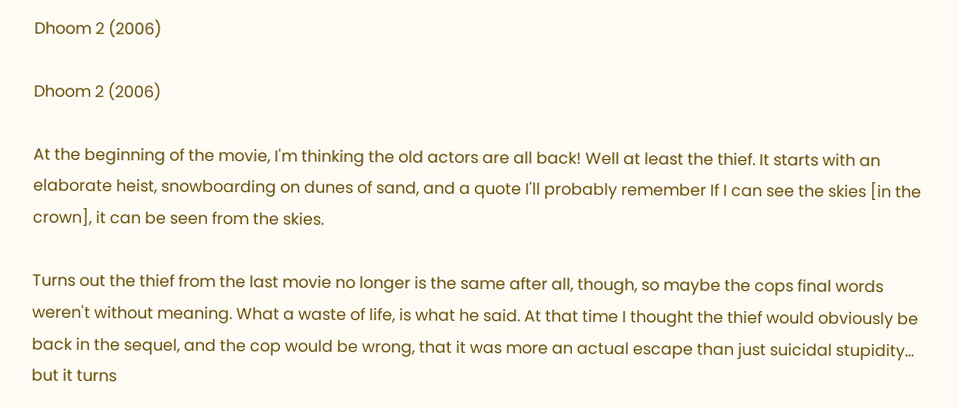Dhoom 2 (2006)

Dhoom 2 (2006)

At the beginning of the movie, I'm thinking the old actors are all back! Well at least the thief. It starts with an elaborate heist, snowboarding on dunes of sand, and a quote I'll probably remember If I can see the skies [in the crown], it can be seen from the skies.

Turns out the thief from the last movie no longer is the same after all, though, so maybe the cops final words weren't without meaning. What a waste of life, is what he said. At that time I thought the thief would obviously be back in the sequel, and the cop would be wrong, that it was more an actual escape than just suicidal stupidity... but it turns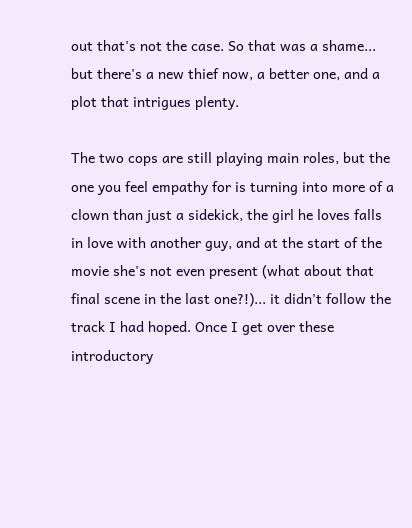out that's not the case. So that was a shame... but there's a new thief now, a better one, and a plot that intrigues plenty.

The two cops are still playing main roles, but the one you feel empathy for is turning into more of a clown than just a sidekick, the girl he loves falls in love with another guy, and at the start of the movie she's not even present (what about that final scene in the last one?!)... it didn't follow the track I had hoped. Once I get over these introductory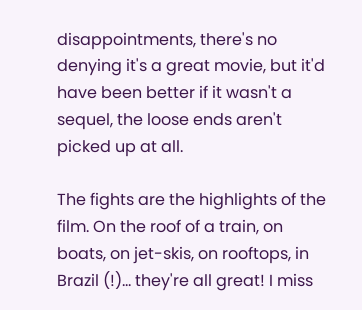disappointments, there's no denying it's a great movie, but it'd have been better if it wasn't a sequel, the loose ends aren't picked up at all.

The fights are the highlights of the film. On the roof of a train, on boats, on jet-skis, on rooftops, in Brazil (!)... they're all great! I miss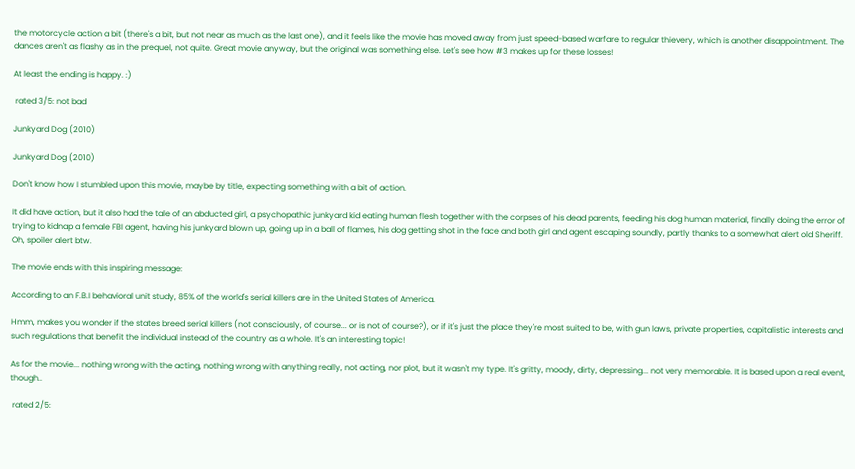the motorcycle action a bit (there's a bit, but not near as much as the last one), and it feels like the movie has moved away from just speed-based warfare to regular thievery, which is another disappointment. The dances aren't as flashy as in the prequel, not quite. Great movie anyway, but the original was something else. Let's see how #3 makes up for these losses!

At least the ending is happy. :)

 rated 3/5: not bad

Junkyard Dog (2010)

Junkyard Dog (2010)

Don't know how I stumbled upon this movie, maybe by title, expecting something with a bit of action.

It did have action, but it also had the tale of an abducted girl, a psychopathic junkyard kid eating human flesh together with the corpses of his dead parents, feeding his dog human material, finally doing the error of trying to kidnap a female FBI agent, having his junkyard blown up, going up in a ball of flames, his dog getting shot in the face and both girl and agent escaping soundly, partly thanks to a somewhat alert old Sheriff. Oh, spoiler alert btw.

The movie ends with this inspiring message:

According to an F.B.I behavioral unit study, 85% of the world's serial killers are in the United States of America.

Hmm, makes you wonder if the states breed serial killers (not consciously, of course... or is not of course?), or if it's just the place they're most suited to be, with gun laws, private properties, capitalistic interests and such regulations that benefit the individual instead of the country as a whole. It's an interesting topic!

As for the movie... nothing wrong with the acting, nothing wrong with anything really, not acting, nor plot, but it wasn't my type. It's gritty, moody, dirty, depressing... not very memorable. It is based upon a real event, though..

 rated 2/5: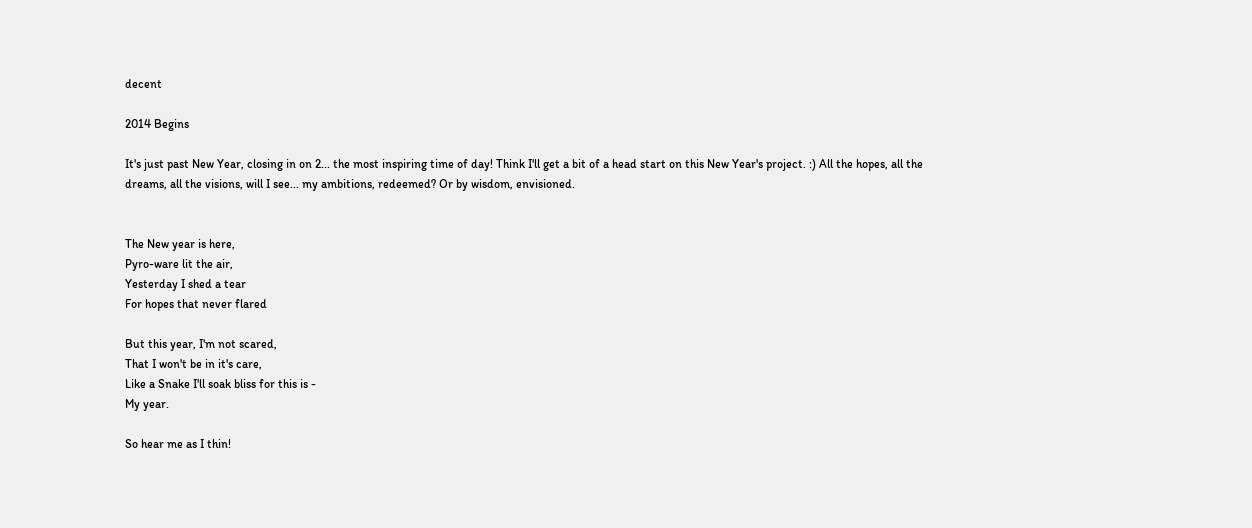decent

2014 Begins

It's just past New Year, closing in on 2... the most inspiring time of day! Think I'll get a bit of a head start on this New Year's project. :) All the hopes, all the dreams, all the visions, will I see... my ambitions, redeemed? Or by wisdom, envisioned.


The New year is here,
Pyro-ware lit the air,
Yesterday I shed a tear
For hopes that never flared

But this year, I'm not scared,
That I won't be in it's care,
Like a Snake I'll soak bliss for this is -
My year.

So hear me as I thin!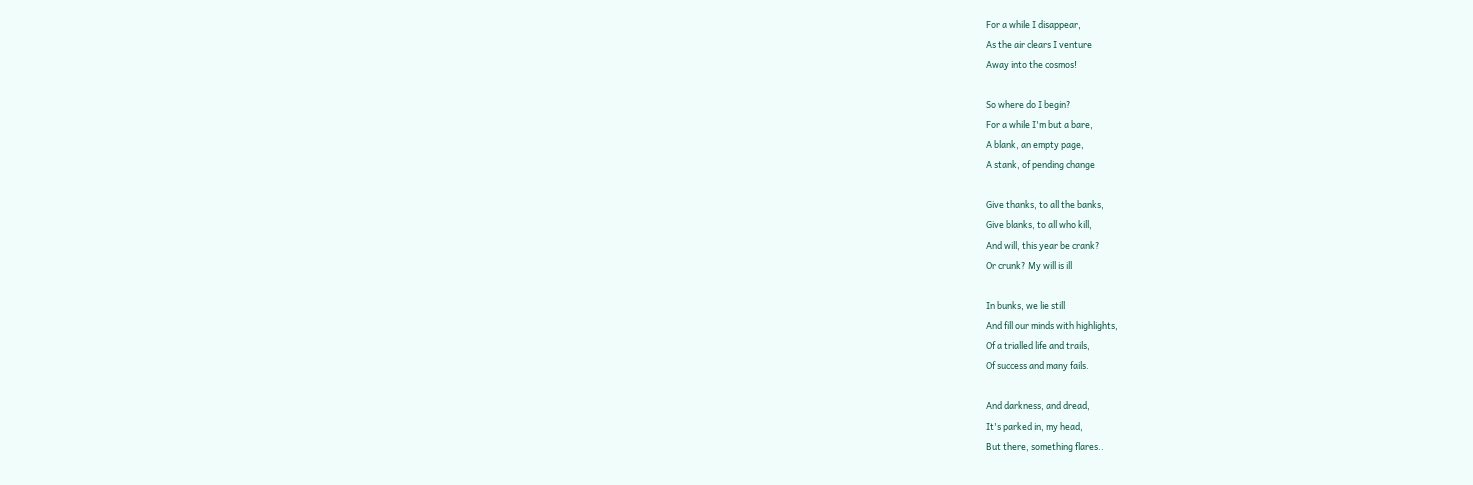For a while I disappear,
As the air clears I venture
Away into the cosmos!

So where do I begin?
For a while I'm but a bare,
A blank, an empty page,
A stank, of pending change

Give thanks, to all the banks,
Give blanks, to all who kill,
And will, this year be crank?
Or crunk? My will is ill

In bunks, we lie still
And fill our minds with highlights,
Of a trialled life and trails,
Of success and many fails.

And darkness, and dread,
It's parked in, my head,
But there, something flares..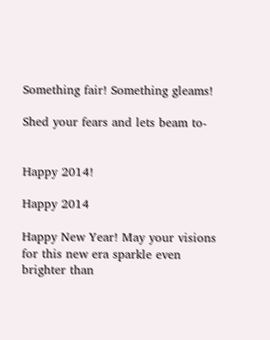Something fair! Something gleams!

Shed your fears and lets beam to-


Happy 2014!

Happy 2014

Happy New Year! May your visions for this new era sparkle even brighter than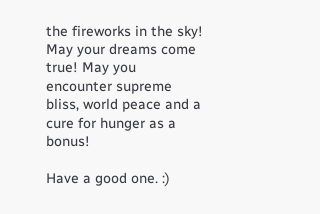the fireworks in the sky! May your dreams come true! May you encounter supreme bliss, world peace and a cure for hunger as a bonus!

Have a good one. :)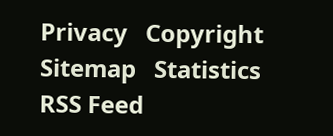Privacy   Copyright   Sitemap   Statistics   RSS Feed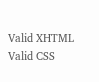Valid XHTML   Valid CSS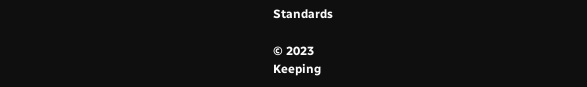Standards

© 2023
Keeping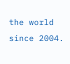the world since 2004.